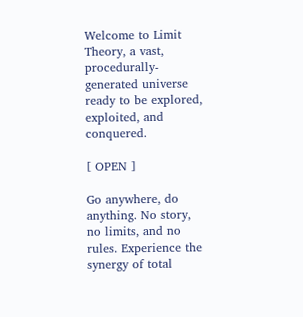Welcome to Limit Theory, a vast, procedurally-generated universe ready to be explored, exploited, and conquered.

[ OPEN ]

Go anywhere, do anything. No story, no limits, and no rules. Experience the synergy of total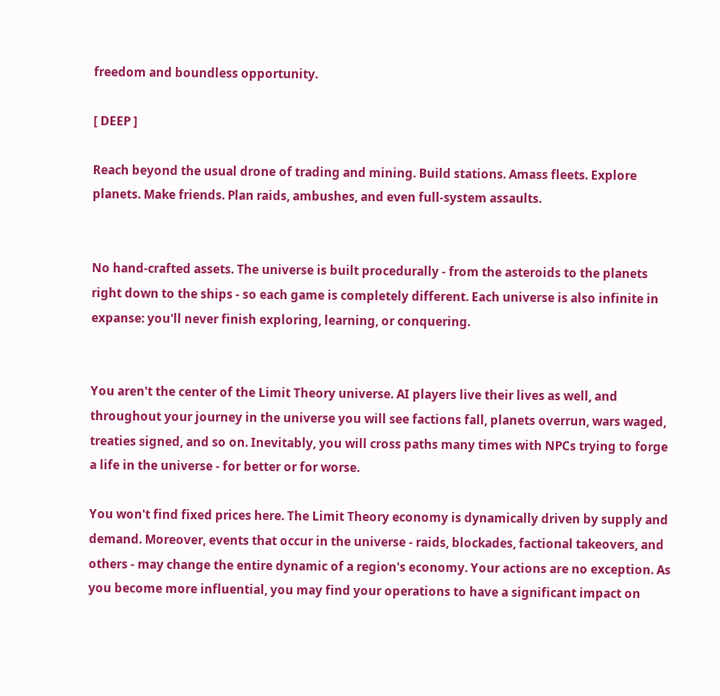freedom and boundless opportunity.

[ DEEP ]

Reach beyond the usual drone of trading and mining. Build stations. Amass fleets. Explore planets. Make friends. Plan raids, ambushes, and even full-system assaults.


No hand-crafted assets. The universe is built procedurally - from the asteroids to the planets right down to the ships - so each game is completely different. Each universe is also infinite in expanse: you'll never finish exploring, learning, or conquering.


You aren't the center of the Limit Theory universe. AI players live their lives as well, and throughout your journey in the universe you will see factions fall, planets overrun, wars waged, treaties signed, and so on. Inevitably, you will cross paths many times with NPCs trying to forge a life in the universe - for better or for worse.

You won't find fixed prices here. The Limit Theory economy is dynamically driven by supply and demand. Moreover, events that occur in the universe - raids, blockades, factional takeovers, and others - may change the entire dynamic of a region's economy. Your actions are no exception. As you become more influential, you may find your operations to have a significant impact on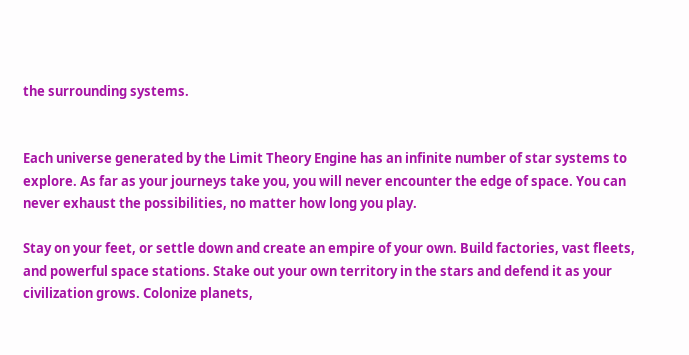the surrounding systems.


Each universe generated by the Limit Theory Engine has an infinite number of star systems to explore. As far as your journeys take you, you will never encounter the edge of space. You can never exhaust the possibilities, no matter how long you play.

Stay on your feet, or settle down and create an empire of your own. Build factories, vast fleets, and powerful space stations. Stake out your own territory in the stars and defend it as your civilization grows. Colonize planets,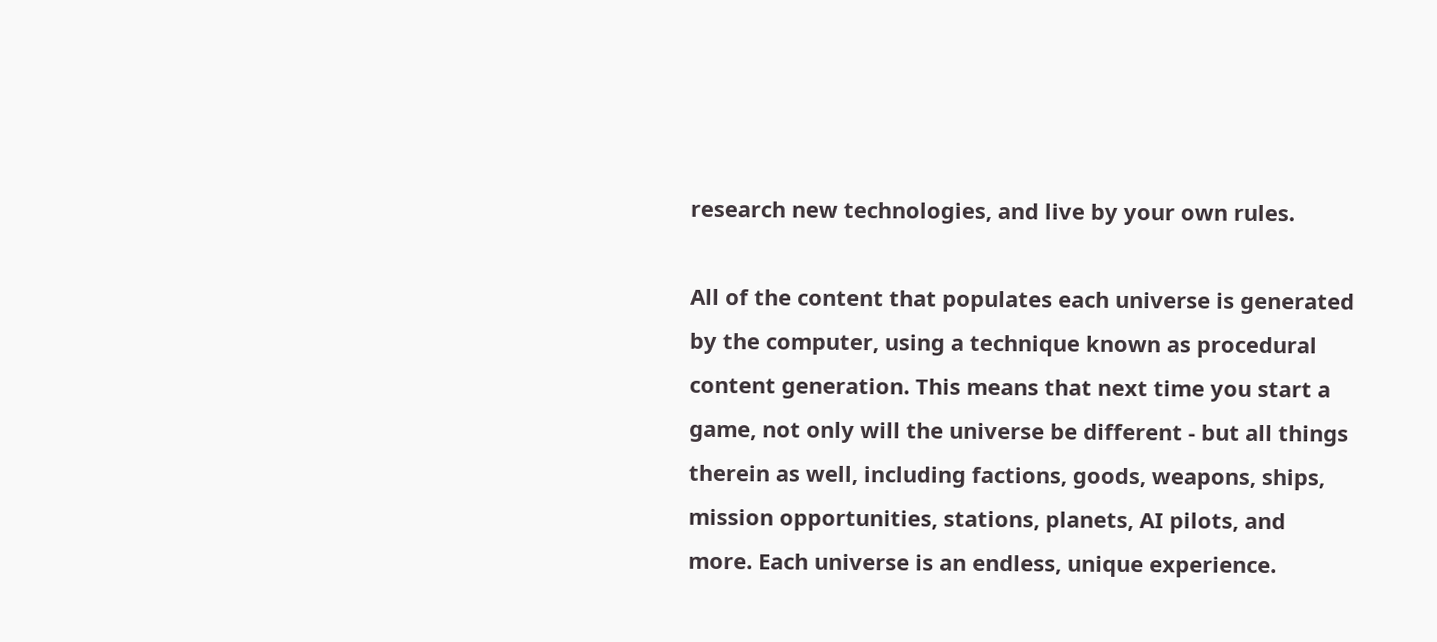research new technologies, and live by your own rules.

All of the content that populates each universe is generated by the computer, using a technique known as procedural content generation. This means that next time you start a game, not only will the universe be different - but all things therein as well, including factions, goods, weapons, ships, mission opportunities, stations, planets, AI pilots, and more. Each universe is an endless, unique experience.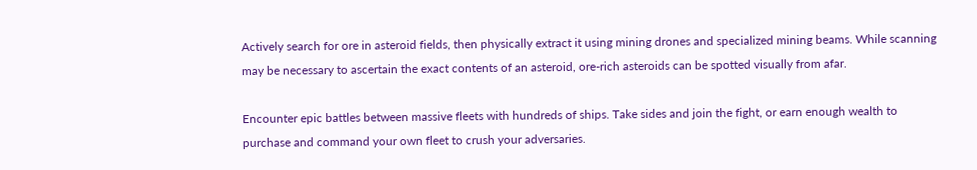Actively search for ore in asteroid fields, then physically extract it using mining drones and specialized mining beams. While scanning may be necessary to ascertain the exact contents of an asteroid, ore-rich asteroids can be spotted visually from afar.

Encounter epic battles between massive fleets with hundreds of ships. Take sides and join the fight, or earn enough wealth to purchase and command your own fleet to crush your adversaries.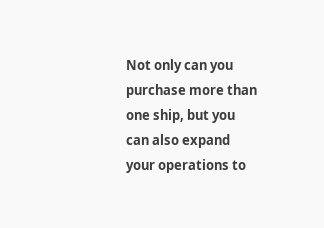Not only can you purchase more than one ship, but you can also expand your operations to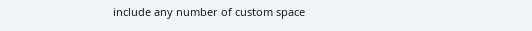include any number of custom space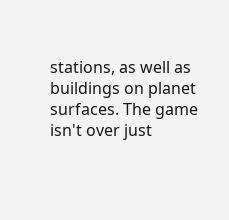stations, as well as buildings on planet surfaces. The game isn't over just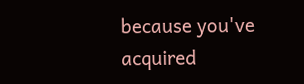because you've acquired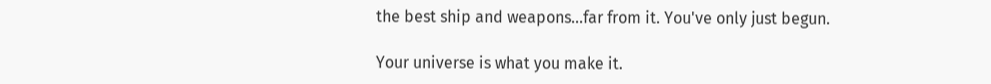the best ship and weapons...far from it. You've only just begun.

Your universe is what you make it.